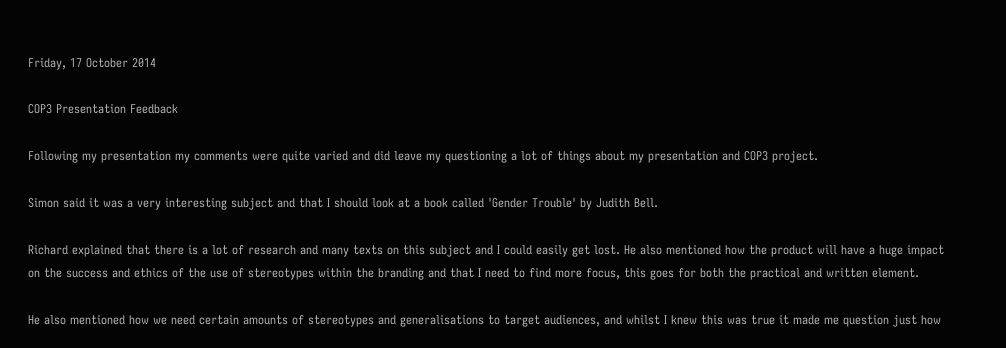Friday, 17 October 2014

COP3 Presentation Feedback

Following my presentation my comments were quite varied and did leave my questioning a lot of things about my presentation and COP3 project.

Simon said it was a very interesting subject and that I should look at a book called 'Gender Trouble' by Judith Bell.

Richard explained that there is a lot of research and many texts on this subject and I could easily get lost. He also mentioned how the product will have a huge impact on the success and ethics of the use of stereotypes within the branding and that I need to find more focus, this goes for both the practical and written element.

He also mentioned how we need certain amounts of stereotypes and generalisations to target audiences, and whilst I knew this was true it made me question just how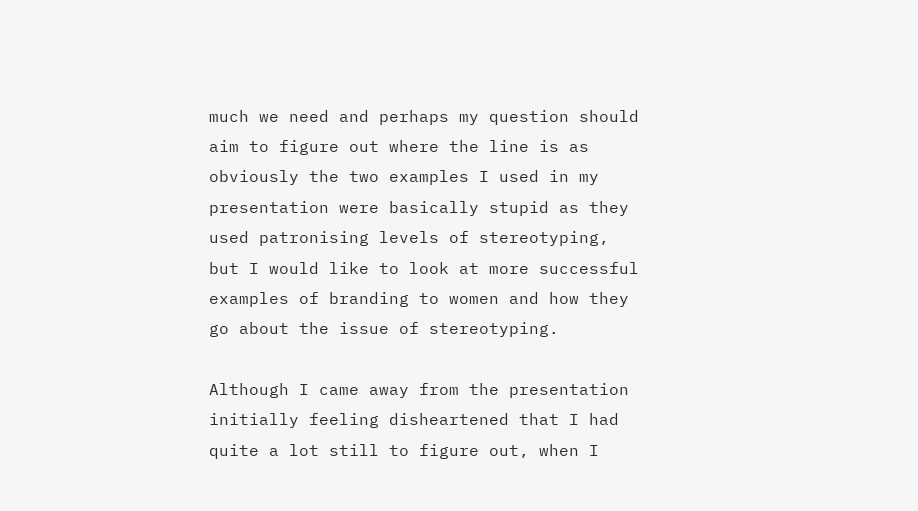much we need and perhaps my question should aim to figure out where the line is as obviously the two examples I used in my presentation were basically stupid as they used patronising levels of stereotyping, but I would like to look at more successful examples of branding to women and how they go about the issue of stereotyping.

Although I came away from the presentation initially feeling disheartened that I had quite a lot still to figure out, when I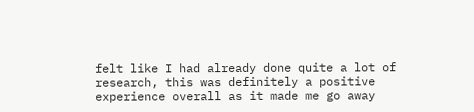felt like I had already done quite a lot of research, this was definitely a positive experience overall as it made me go away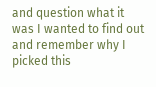and question what it was I wanted to find out and remember why I picked this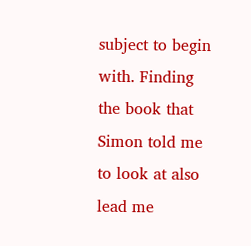subject to begin with. Finding the book that Simon told me to look at also lead me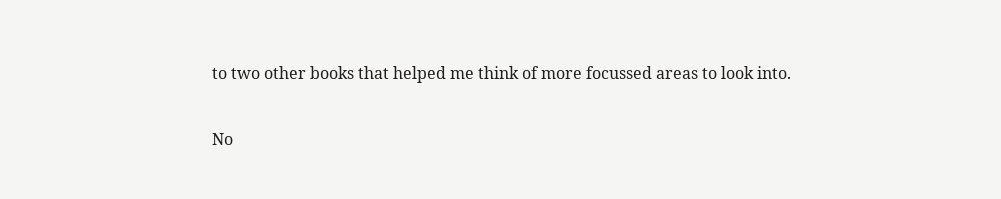to two other books that helped me think of more focussed areas to look into.

No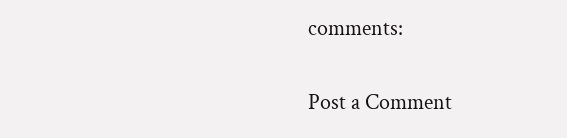comments:

Post a Comment